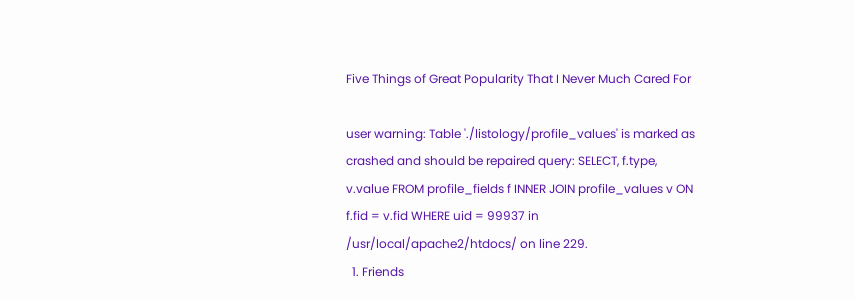Five Things of Great Popularity That I Never Much Cared For

user warning: Table './listology/profile_values' is marked as crashed and should be repaired query: SELECT, f.type, v.value FROM profile_fields f INNER JOIN profile_values v ON f.fid = v.fid WHERE uid = 99937 in /usr/local/apache2/htdocs/ on line 229.
  1. Friends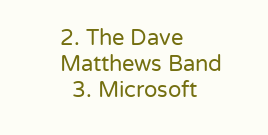2. The Dave Matthews Band
  3. Microsoft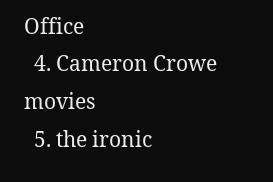Office
  4. Cameron Crowe movies
  5. the ironic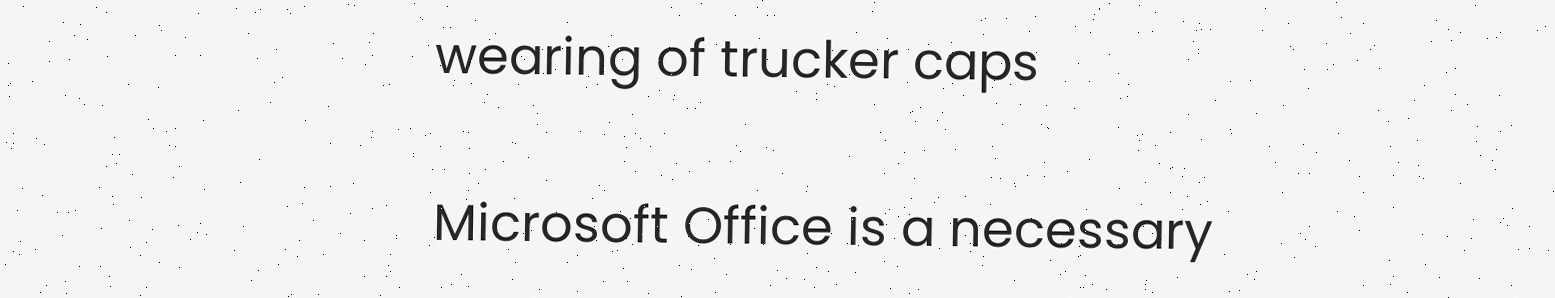wearing of trucker caps

Microsoft Office is a necessary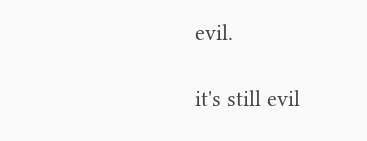evil.

it's still evil